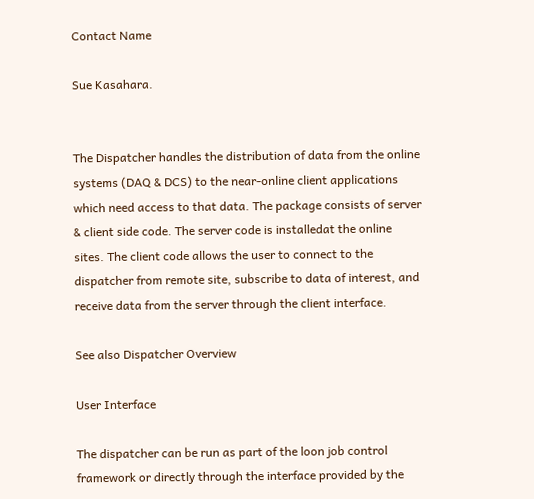Contact Name

Sue Kasahara.


The Dispatcher handles the distribution of data from the online systems (DAQ & DCS) to the near-online client applications which need access to that data. The package consists of server & client side code. The server code is installedat the online sites. The client code allows the user to connect to the dispatcher from remote site, subscribe to data of interest, and receive data from the server through the client interface.

See also Dispatcher Overview

User Interface

The dispatcher can be run as part of the loon job control framework or directly through the interface provided by the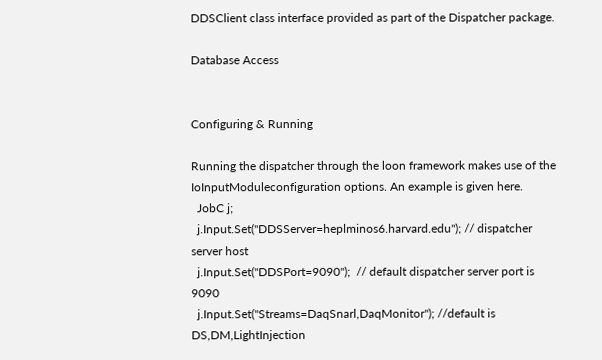DDSClient class interface provided as part of the Dispatcher package.

Database Access


Configuring & Running

Running the dispatcher through the loon framework makes use of the IoInputModuleconfiguration options. An example is given here.
  JobC j;
  j.Input.Set("DDSServer=heplminos6.harvard.edu"); // dispatcher server host
  j.Input.Set("DDSPort=9090");  // default dispatcher server port is 9090
  j.Input.Set("Streams=DaqSnarl,DaqMonitor"); //default is DS,DM,LightInjection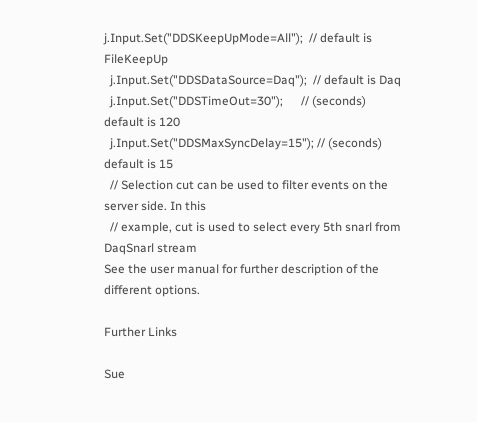j.Input.Set("DDSKeepUpMode=All");  // default is FileKeepUp
  j.Input.Set("DDSDataSource=Daq");  // default is Daq
  j.Input.Set("DDSTimeOut=30");      // (seconds) default is 120
  j.Input.Set("DDSMaxSyncDelay=15"); // (seconds) default is 15
  // Selection cut can be used to filter events on the server side. In this
  // example, cut is used to select every 5th snarl from DaqSnarl stream
See the user manual for further description of the different options.

Further Links

Sue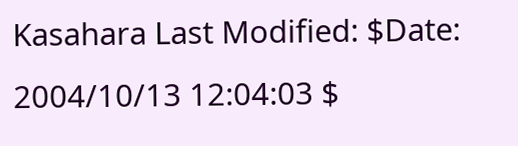Kasahara Last Modified: $Date: 2004/10/13 12:04:03 $